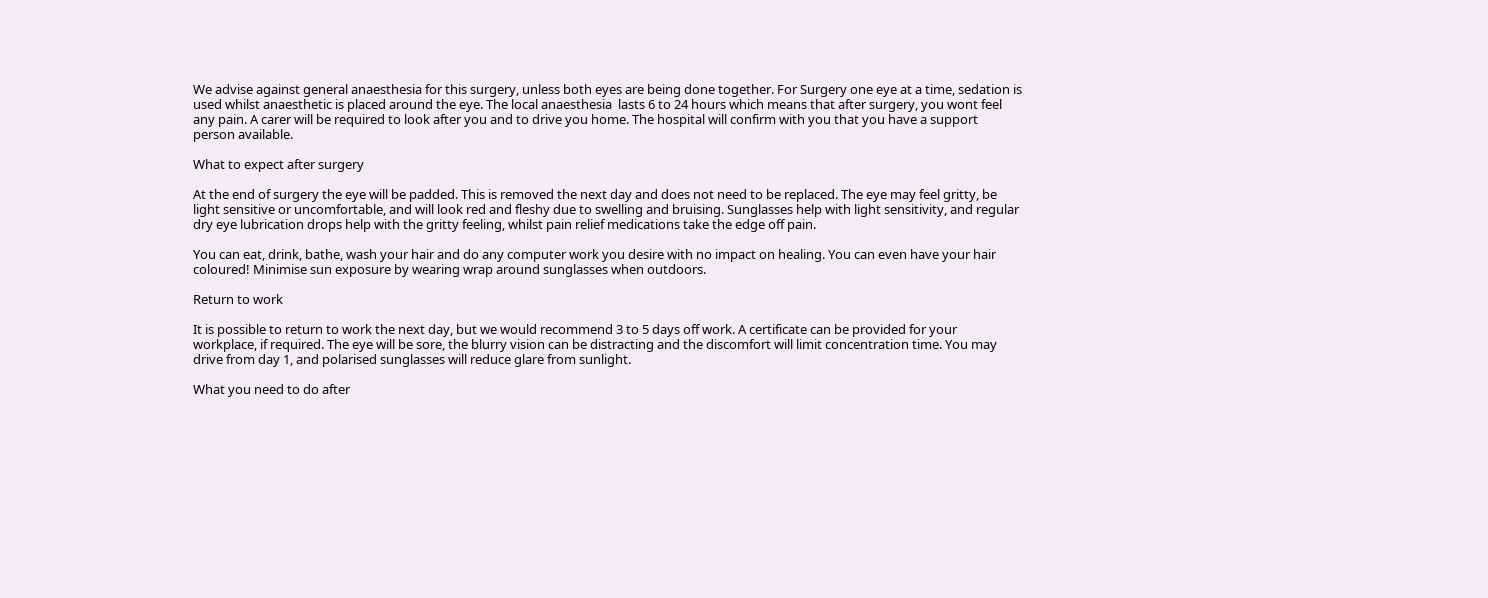We advise against general anaesthesia for this surgery, unless both eyes are being done together. For Surgery one eye at a time, sedation is used whilst anaesthetic is placed around the eye. The local anaesthesia  lasts 6 to 24 hours which means that after surgery, you wont feel any pain. A carer will be required to look after you and to drive you home. The hospital will confirm with you that you have a support person available.

What to expect after surgery

At the end of surgery the eye will be padded. This is removed the next day and does not need to be replaced. The eye may feel gritty, be light sensitive or uncomfortable, and will look red and fleshy due to swelling and bruising. Sunglasses help with light sensitivity, and regular dry eye lubrication drops help with the gritty feeling, whilst pain relief medications take the edge off pain.

You can eat, drink, bathe, wash your hair and do any computer work you desire with no impact on healing. You can even have your hair coloured! Minimise sun exposure by wearing wrap around sunglasses when outdoors.

Return to work

It is possible to return to work the next day, but we would recommend 3 to 5 days off work. A certificate can be provided for your workplace, if required. The eye will be sore, the blurry vision can be distracting and the discomfort will limit concentration time. You may drive from day 1, and polarised sunglasses will reduce glare from sunlight.

What you need to do after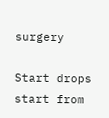surgery

Start drops start from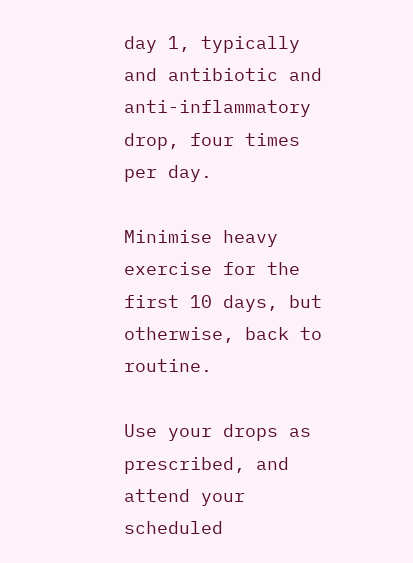day 1, typically and antibiotic and anti-inflammatory drop, four times per day.

Minimise heavy exercise for the first 10 days, but otherwise, back to routine.

Use your drops as prescribed, and attend your scheduled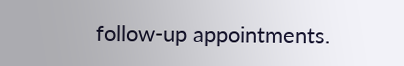follow-up appointments.